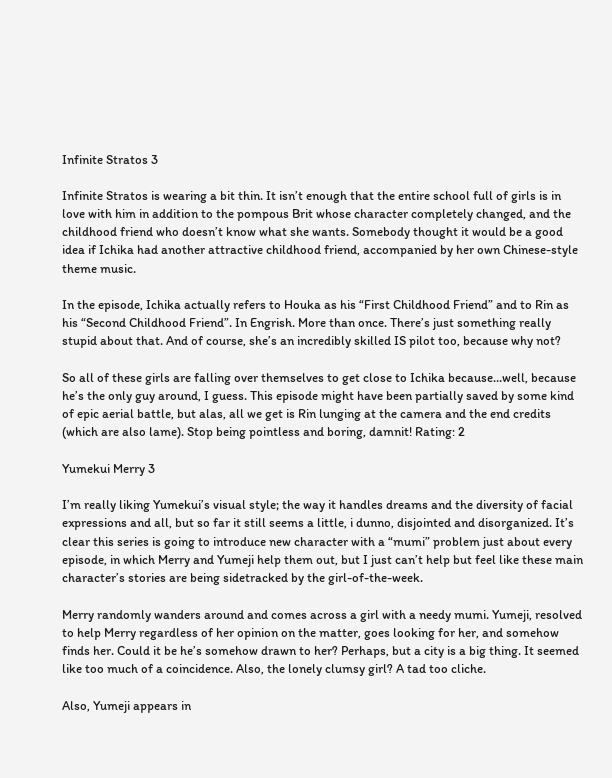Infinite Stratos 3

Infinite Stratos is wearing a bit thin. It isn’t enough that the entire school full of girls is in love with him in addition to the pompous Brit whose character completely changed, and the childhood friend who doesn’t know what she wants. Somebody thought it would be a good idea if Ichika had another attractive childhood friend, accompanied by her own Chinese-style theme music.

In the episode, Ichika actually refers to Houka as his “First Childhood Friend” and to Rin as his “Second Childhood Friend”. In Engrish. More than once. There’s just something really stupid about that. And of course, she’s an incredibly skilled IS pilot too, because why not?

So all of these girls are falling over themselves to get close to Ichika because…well, because he’s the only guy around, I guess. This episode might have been partially saved by some kind of epic aerial battle, but alas, all we get is Rin lunging at the camera and the end credits (which are also lame). Stop being pointless and boring, damnit! Rating: 2

Yumekui Merry 3

I’m really liking Yumekui’s visual style; the way it handles dreams and the diversity of facial expressions and all, but so far it still seems a little, i dunno, disjointed and disorganized. It’s clear this series is going to introduce new character with a “mumi” problem just about every episode, in which Merry and Yumeji help them out, but I just can’t help but feel like these main character’s stories are being sidetracked by the girl-of-the-week.

Merry randomly wanders around and comes across a girl with a needy mumi. Yumeji, resolved to help Merry regardless of her opinion on the matter, goes looking for her, and somehow finds her. Could it be he’s somehow drawn to her? Perhaps, but a city is a big thing. It seemed like too much of a coincidence. Also, the lonely clumsy girl? A tad too cliche.

Also, Yumeji appears in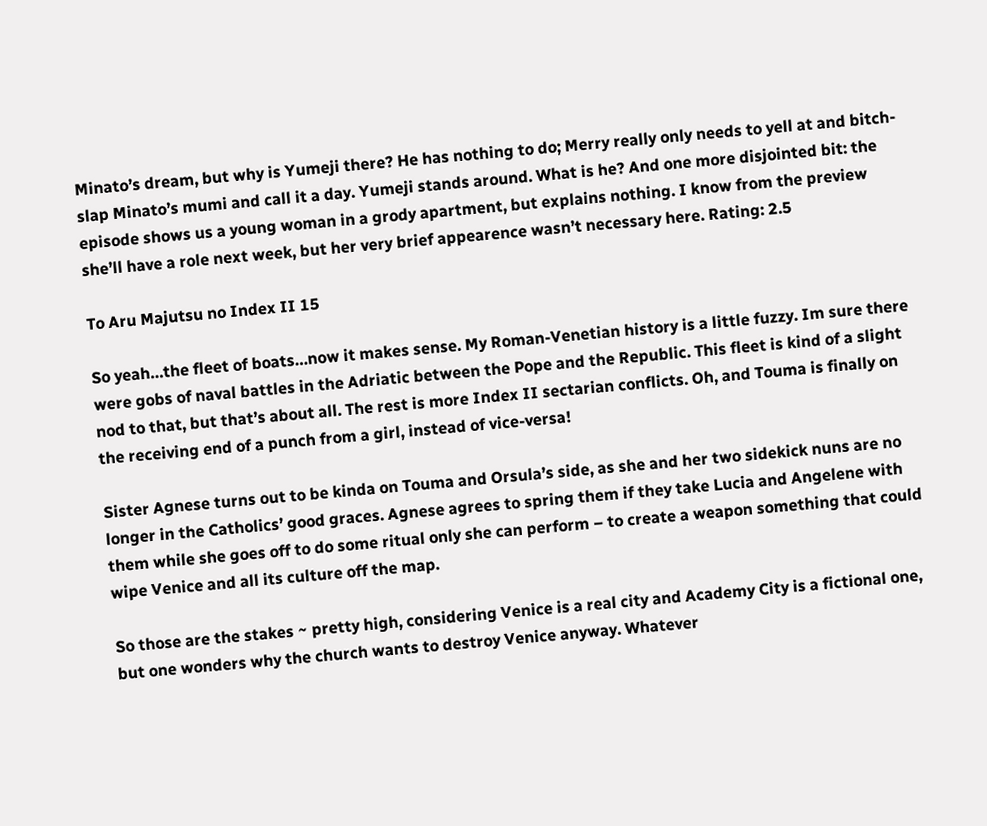Minato’s dream, but why is Yumeji there? He has nothing to do; Merry really only needs to yell at and bitch-slap Minato’s mumi and call it a day. Yumeji stands around. What is he? And one more disjointed bit: the episode shows us a young woman in a grody apartment, but explains nothing. I know from the preview she’ll have a role next week, but her very brief appearence wasn’t necessary here. Rating: 2.5

To Aru Majutsu no Index II 15

So yeah…the fleet of boats…now it makes sense. My Roman-Venetian history is a little fuzzy. Im sure there were gobs of naval battles in the Adriatic between the Pope and the Republic. This fleet is kind of a slight nod to that, but that’s about all. The rest is more Index II sectarian conflicts. Oh, and Touma is finally on the receiving end of a punch from a girl, instead of vice-versa!

Sister Agnese turns out to be kinda on Touma and Orsula’s side, as she and her two sidekick nuns are no longer in the Catholics’ good graces. Agnese agrees to spring them if they take Lucia and Angelene with them while she goes off to do some ritual only she can perform – to create a weapon something that could wipe Venice and all its culture off the map.

So those are the stakes ~ pretty high, considering Venice is a real city and Academy City is a fictional one, but one wonders why the church wants to destroy Venice anyway. Whatever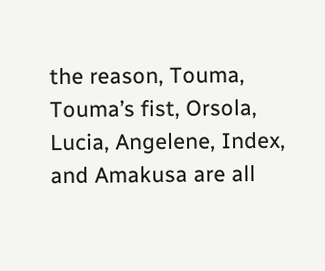the reason, Touma, Touma’s fist, Orsola, Lucia, Angelene, Index, and Amakusa are all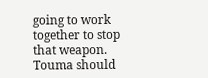going to work together to stop that weapon. Touma should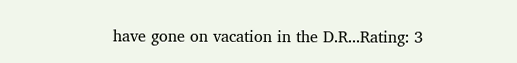have gone on vacation in the D.R...Rating: 3